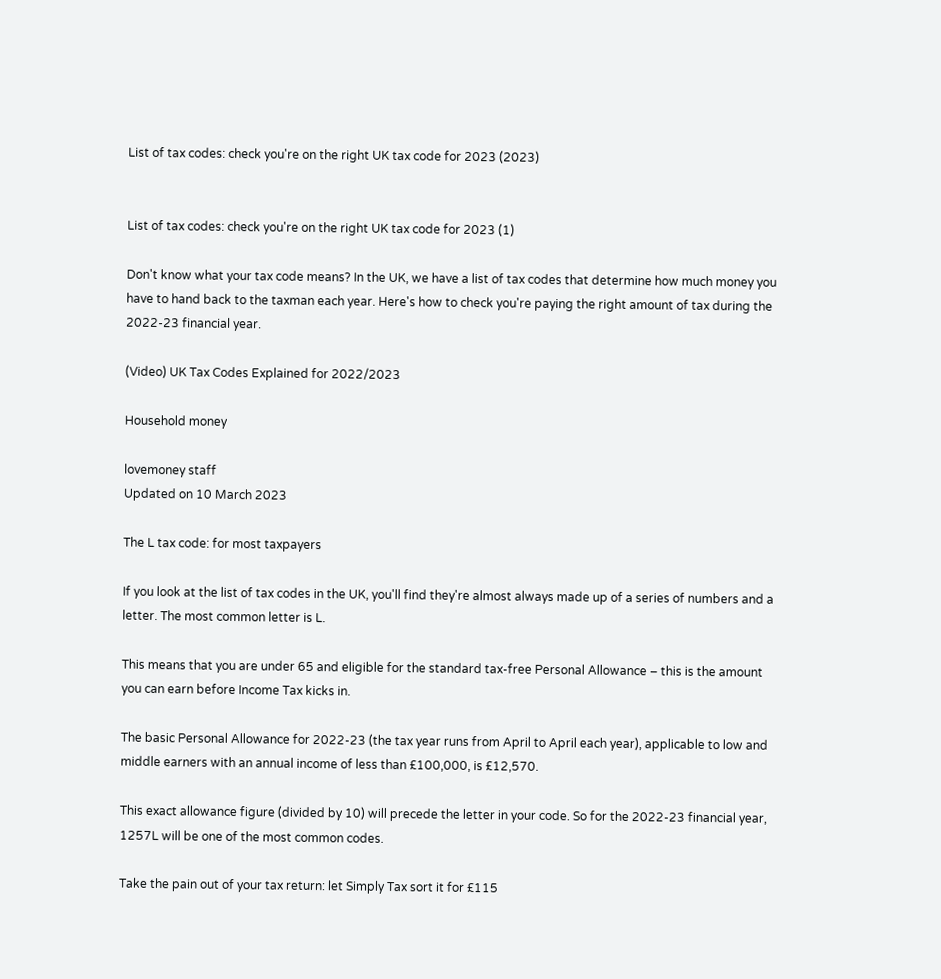List of tax codes: check you're on the right UK tax code for 2023 (2023)


List of tax codes: check you're on the right UK tax code for 2023 (1)

Don't know what your tax code means? In the UK, we have a list of tax codes that determine how much money you have to hand back to the taxman each year. Here's how to check you're paying the right amount of tax during the 2022-23 financial year.

(Video) UK Tax Codes Explained for 2022/2023

Household money

lovemoney staff
Updated on 10 March 2023

The L tax code: for most taxpayers

If you look at the list of tax codes in the UK, you'll find they're almost always made up of a series of numbers and a letter. The most common letter is L.

This means that you are under 65 and eligible for the standard tax-free Personal Allowance – this is the amount you can earn before Income Tax kicks in.

The basic Personal Allowance for 2022-23 (the tax year runs from April to April each year), applicable to low and middle earners with an annual income of less than £100,000, is £12,570.

This exact allowance figure (divided by 10) will precede the letter in your code. So for the 2022-23 financial year, 1257L will be one of the most common codes.

Take the pain out of your tax return: let Simply Tax sort it for £115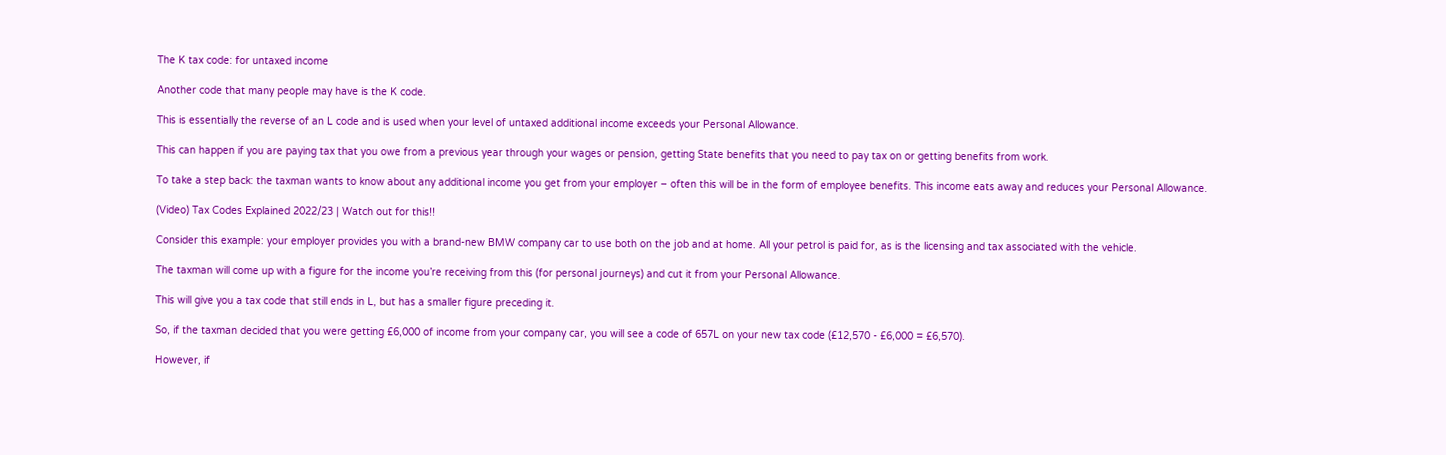The K tax code: for untaxed income

Another code that many people may have is the K code.

This is essentially the reverse of an L code and is used when your level of untaxed additional income exceeds your Personal Allowance.

This can happen if you are paying tax that you owe from a previous year through your wages or pension, getting State benefits that you need to pay tax on or getting benefits from work.

To take a step back: the taxman wants to know about any additional income you get from your employer – often this will be in the form of employee benefits. This income eats away and reduces your Personal Allowance.

(Video) Tax Codes Explained 2022/23 | Watch out for this!!

Consider this example: your employer provides you with a brand-new BMW company car to use both on the job and at home. All your petrol is paid for, as is the licensing and tax associated with the vehicle.

The taxman will come up with a figure for the income you’re receiving from this (for personal journeys) and cut it from your Personal Allowance.

This will give you a tax code that still ends in L, but has a smaller figure preceding it.

So, if the taxman decided that you were getting £6,000 of income from your company car, you will see a code of 657L on your new tax code (£12,570 - £6,000 = £6,570).

However, if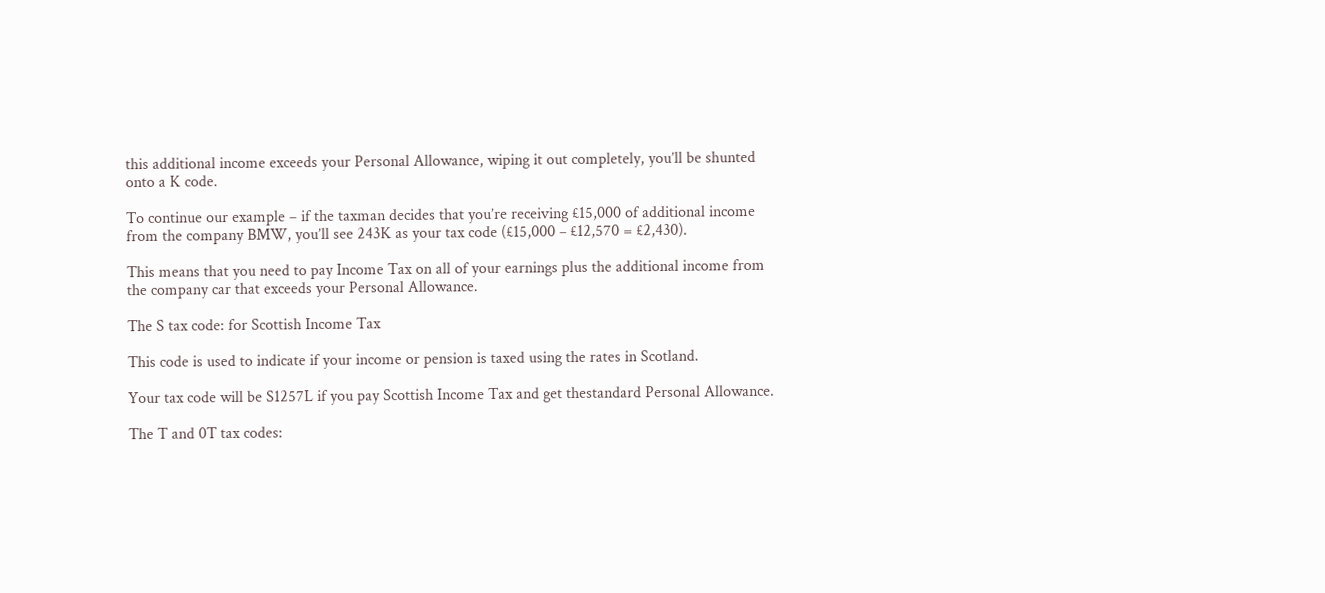this additional income exceeds your Personal Allowance, wiping it out completely, you’ll be shunted onto a K code.

To continue our example – if the taxman decides that you’re receiving £15,000 of additional income from the company BMW, you’ll see 243K as your tax code (£15,000 ‒ £12,570 = £2,430).

This means that you need to pay Income Tax on all of your earnings plus the additional income from the company car that exceeds your Personal Allowance.

The S tax code: for Scottish Income Tax

This code is used to indicate if your income or pension is taxed using the rates in Scotland.

Your tax code will be S1257L if you pay Scottish Income Tax and get thestandard Personal Allowance.

The T and 0T tax codes: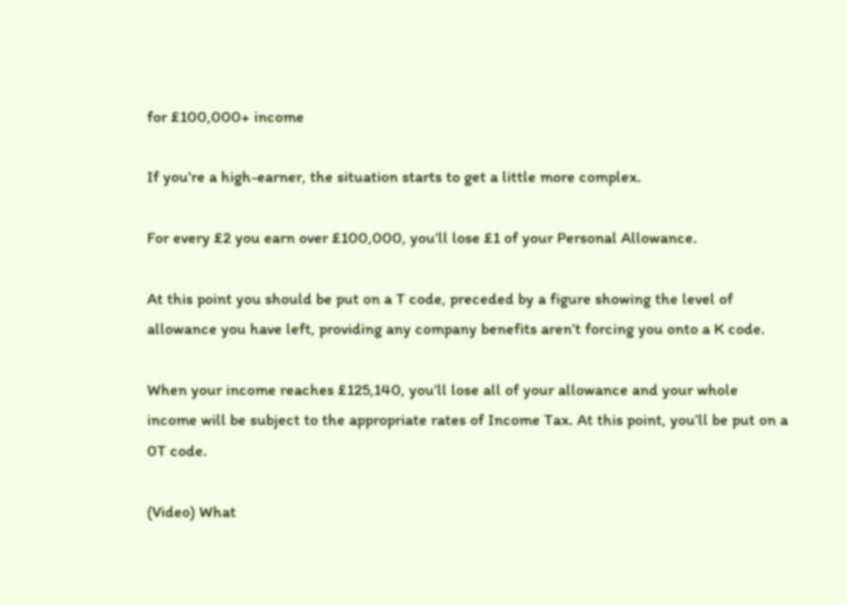for £100,000+ income

If you’re a high-earner, the situation starts to get a little more complex.

For every £2 you earn over £100,000, you’ll lose £1 of your Personal Allowance.

At this point you should be put on a T code, preceded by a figure showing the level of allowance you have left, providing any company benefits aren’t forcing you onto a K code.

When your income reaches £125,140, you’ll lose all of your allowance and your whole income will be subject to the appropriate rates of Income Tax. At this point, you’ll be put on a 0T code.

(Video) What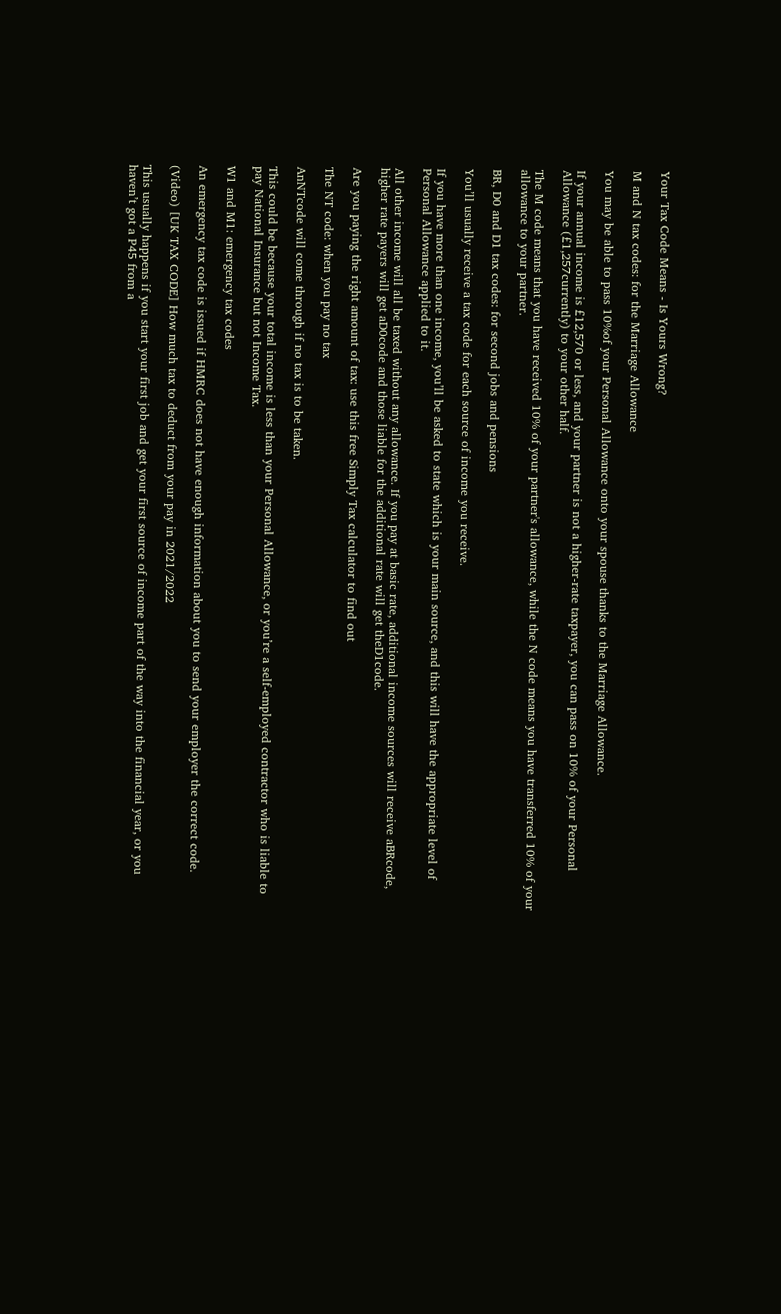Your Tax Code Means - Is Yours Wrong?

M and N tax codes: for the Marriage Allowance

You may be able to pass 10%of your Personal Allowance onto your spouse thanks to the Marriage Allowance.

If your annual income is £12,570 or less, and your partner is not a higher-rate taxpayer, you can pass on 10% of your Personal Allowance (£1,257currently) to your other half.

The M code means that you have received 10% of your partner's allowance, while the N code means you have transferred 10% of your allowance to your partner.

BR, D0 and D1 tax codes: for second jobs and pensions

You’ll usually receive a tax code for each source of income you receive.

If you have more than one income, you’ll be asked to state which is your main source, and this will have the appropriate level of Personal Allowance applied to it.

All other income will all be taxed without any allowance. If you pay at basic rate, additional income sources will receive aBRcode, higher rate payers will get aD0code and those liable for the additional rate will get theD1code.

Are you paying the right amount of tax: use this free Simply Tax calculator to find out

The NT code: when you pay no tax

AnNTcode will come through if no tax is to be taken.

This could be because your total income is less than your Personal Allowance, or you’re a self-employed contractor who is liable to pay National Insurance but not Income Tax.

W1 and M1: emergency tax codes

An emergency tax code is issued if HMRC does not have enough information about you to send your employer the correct code.

(Video) [UK TAX CODE] How much tax to deduct from your pay in 2021/2022

This usually happens if you start your first job and get your first source of income part of the way into the financial year, or you haven’t got a P45 from a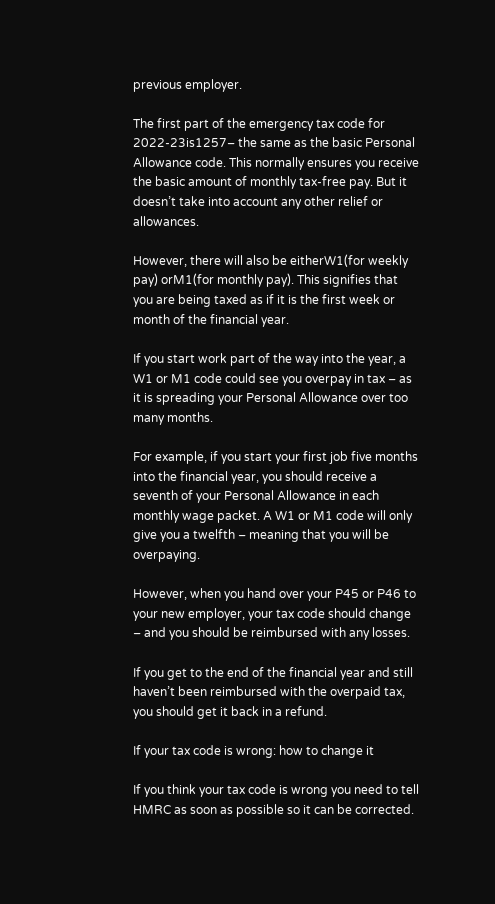previous employer.

The first part of the emergency tax code for 2022-23is1257– the same as the basic Personal Allowance code. This normally ensures you receive the basic amount of monthly tax-free pay. But it doesn’t take into account any other relief or allowances.

However, there will also be eitherW1(for weekly pay) orM1(for monthly pay). This signifies that you are being taxed as if it is the first week or month of the financial year.

If you start work part of the way into the year, a W1 or M1 code could see you overpay in tax – as it is spreading your Personal Allowance over too many months.

For example, if you start your first job five months into the financial year, you should receive a seventh of your Personal Allowance in each monthly wage packet. A W1 or M1 code will only give you a twelfth – meaning that you will be overpaying.

However, when you hand over your P45 or P46 to your new employer, your tax code should change – and you should be reimbursed with any losses.

If you get to the end of the financial year and still haven’t been reimbursed with the overpaid tax, you should get it back in a refund.

If your tax code is wrong: how to change it

If you think your tax code is wrong you need to tell HMRC as soon as possible so it can be corrected.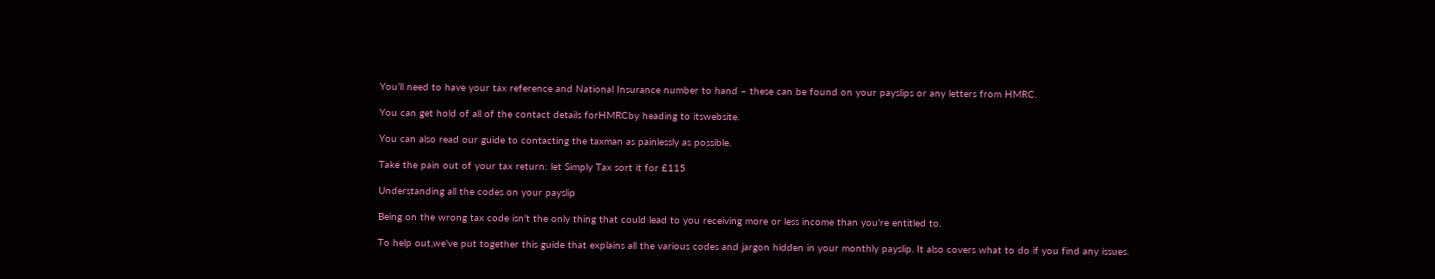You’ll need to have your tax reference and National Insurance number to hand – these can be found on your payslips or any letters from HMRC.

You can get hold of all of the contact details forHMRCby heading to itswebsite.

You can also read our guide to contacting the taxman as painlessly as possible.

Take the pain out of your tax return: let Simply Tax sort it for £115

Understanding all the codes on your payslip

Being on the wrong tax code isn't the only thing that could lead to you receiving more or less income than you're entitled to.

To help out,we've put together this guide that explains all the various codes and jargon hidden in your monthly payslip. It also covers what to do if you find any issues.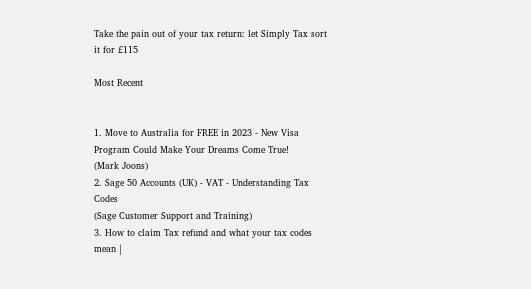Take the pain out of your tax return: let Simply Tax sort it for £115

Most Recent


1. Move to Australia for FREE in 2023 - New Visa Program Could Make Your Dreams Come True!
(Mark Joons)
2. Sage 50 Accounts (UK) - VAT - Understanding Tax Codes
(Sage Customer Support and Training)
3. How to claim Tax refund and what your tax codes mean |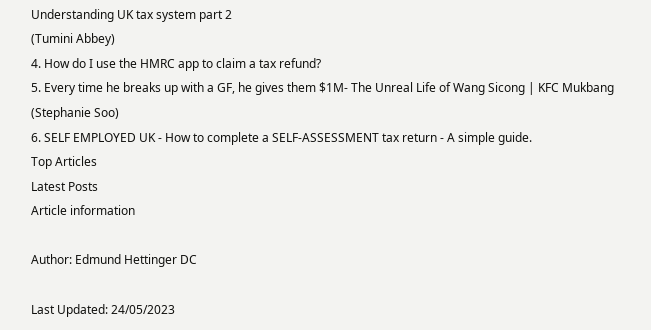Understanding UK tax system part 2
(Tumini Abbey)
4. How do I use the HMRC app to claim a tax refund?
5. Every time he breaks up with a GF, he gives them $1M- The Unreal Life of Wang Sicong | KFC Mukbang
(Stephanie Soo)
6. SELF EMPLOYED UK - How to complete a SELF-ASSESSMENT tax return - A simple guide.
Top Articles
Latest Posts
Article information

Author: Edmund Hettinger DC

Last Updated: 24/05/2023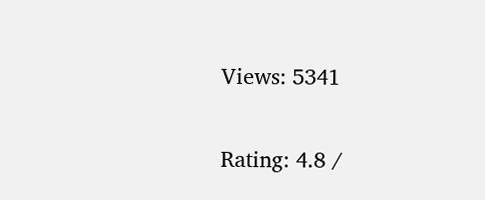Views: 5341

Rating: 4.8 /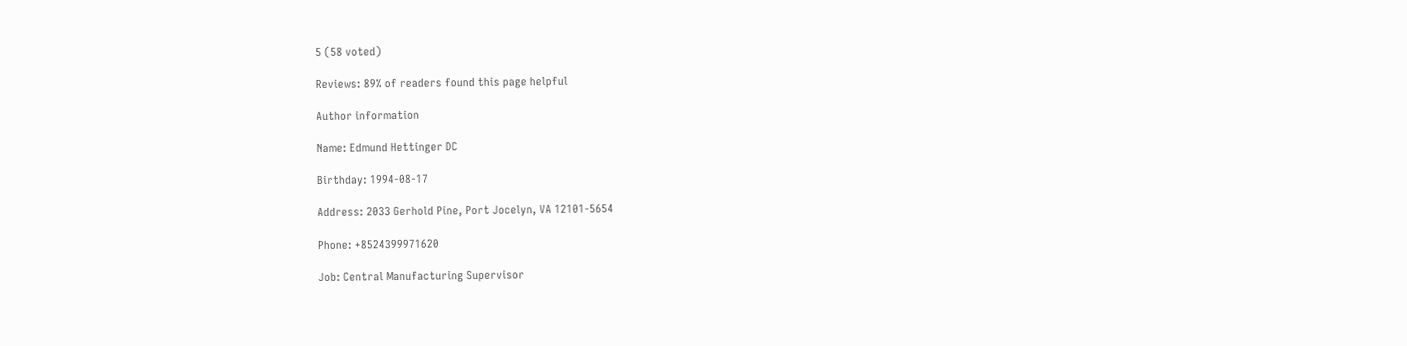5 (58 voted)

Reviews: 89% of readers found this page helpful

Author information

Name: Edmund Hettinger DC

Birthday: 1994-08-17

Address: 2033 Gerhold Pine, Port Jocelyn, VA 12101-5654

Phone: +8524399971620

Job: Central Manufacturing Supervisor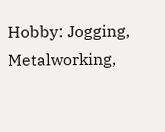Hobby: Jogging, Metalworking,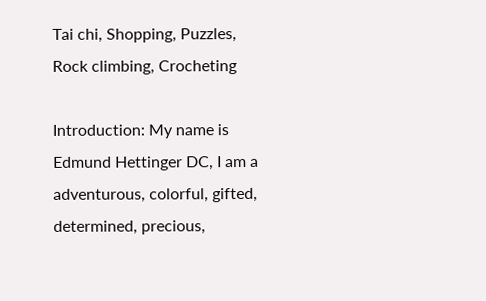Tai chi, Shopping, Puzzles, Rock climbing, Crocheting

Introduction: My name is Edmund Hettinger DC, I am a adventurous, colorful, gifted, determined, precious,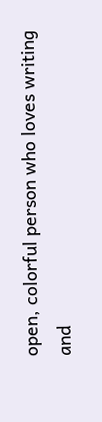open, colorful person who loves writing and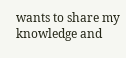wants to share my knowledge and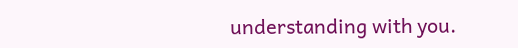understanding with you.